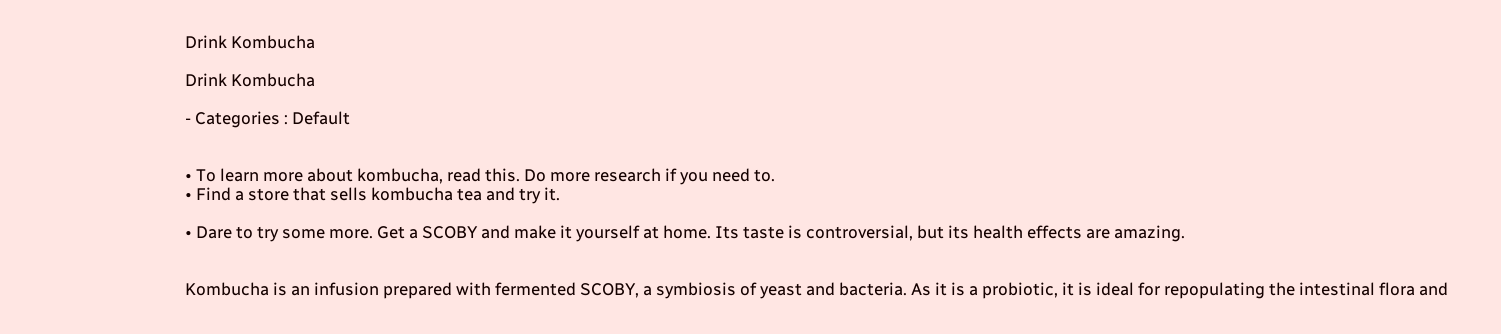Drink Kombucha

Drink Kombucha

- Categories : Default


• To learn more about kombucha, read this. Do more research if you need to.
• Find a store that sells kombucha tea and try it.

• Dare to try some more. Get a SCOBY and make it yourself at home. Its taste is controversial, but its health effects are amazing.


Kombucha is an infusion prepared with fermented SCOBY, a symbiosis of yeast and bacteria. As it is a probiotic, it is ideal for repopulating the intestinal flora and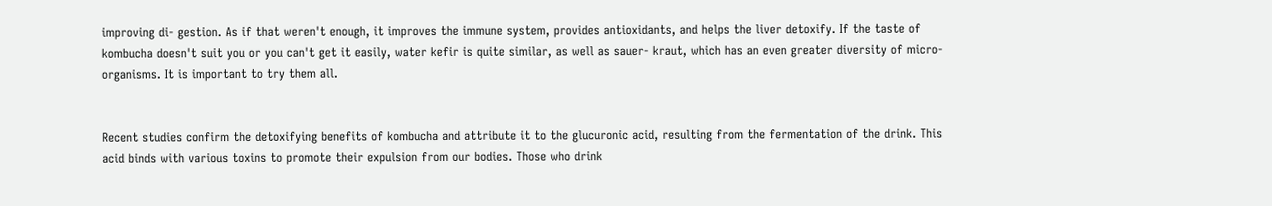improving di- gestion. As if that weren't enough, it improves the immune system, provides antioxidants, and helps the liver detoxify. If the taste of kombucha doesn't suit you or you can't get it easily, water kefir is quite similar, as well as sauer- kraut, which has an even greater diversity of micro- organisms. It is important to try them all.


Recent studies confirm the detoxifying benefits of kombucha and attribute it to the glucuronic acid, resulting from the fermentation of the drink. This acid binds with various toxins to promote their expulsion from our bodies. Those who drink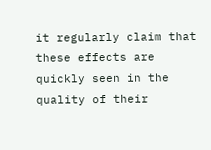it regularly claim that these effects are quickly seen in the quality of their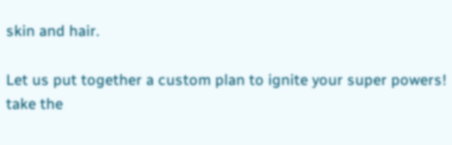skin and hair.

Let us put together a custom plan to ignite your super powers! take the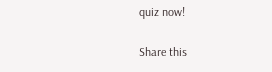quiz now!

Share this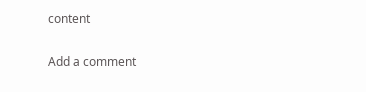content

Add a comment